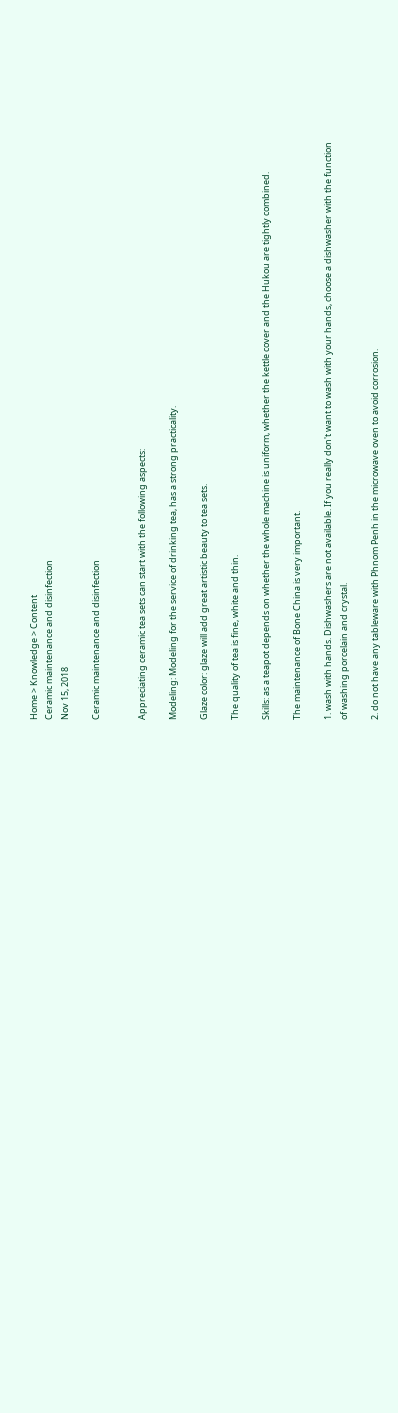Home > Knowledge > Content
Ceramic maintenance and disinfection
Nov 15, 2018

Ceramic maintenance and disinfection


Appreciating ceramic tea sets can start with the following aspects:

Modeling: Modeling for the service of drinking tea, has a strong practicality.

Glaze color: glaze will add great artistic beauty to tea sets.

The quality of tea is fine, white and thin.

Skills: as a teapot depends on whether the whole machine is uniform, whether the kettle cover and the Hukou are tightly combined.

The maintenance of Bone China is very important.

1. wash with hands. Dishwashers are not available. If you really don't want to wash with your hands, choose a dishwasher with the function of washing porcelain and crystal.

2. do not have any tableware with Phnom Penh in the microwave oven to avoid corrosion.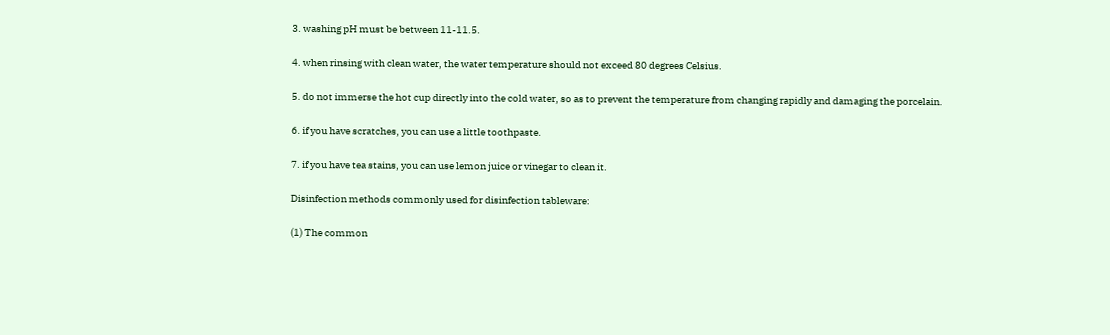3. washing pH must be between 11-11.5.

4. when rinsing with clean water, the water temperature should not exceed 80 degrees Celsius.

5. do not immerse the hot cup directly into the cold water, so as to prevent the temperature from changing rapidly and damaging the porcelain.

6. if you have scratches, you can use a little toothpaste.

7. if you have tea stains, you can use lemon juice or vinegar to clean it.

Disinfection methods commonly used for disinfection tableware:

(1) The common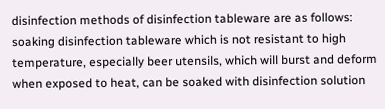disinfection methods of disinfection tableware are as follows: soaking disinfection tableware which is not resistant to high temperature, especially beer utensils, which will burst and deform when exposed to heat, can be soaked with disinfection solution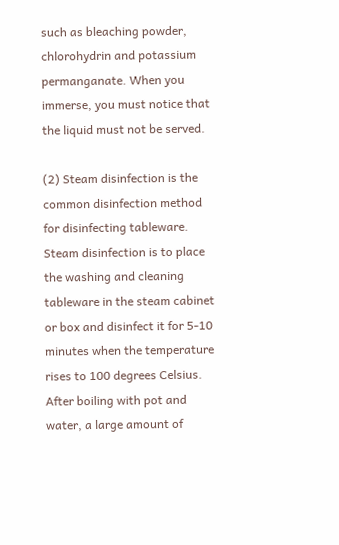such as bleaching powder, chlorohydrin and potassium permanganate. When you immerse, you must notice that the liquid must not be served.

(2) Steam disinfection is the common disinfection method for disinfecting tableware. Steam disinfection is to place the washing and cleaning tableware in the steam cabinet or box and disinfect it for 5-10 minutes when the temperature rises to 100 degrees Celsius. After boiling with pot and water, a large amount of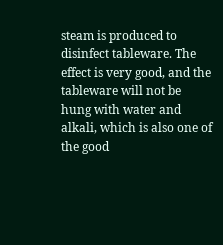steam is produced to disinfect tableware. The effect is very good, and the tableware will not be hung with water and alkali, which is also one of the good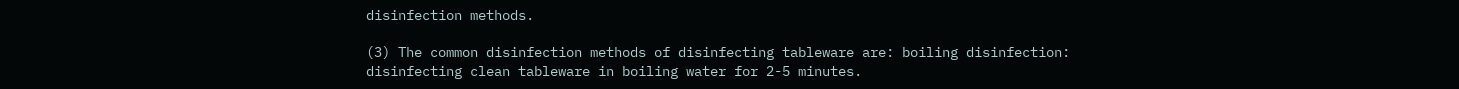disinfection methods.

(3) The common disinfection methods of disinfecting tableware are: boiling disinfection: disinfecting clean tableware in boiling water for 2-5 minutes.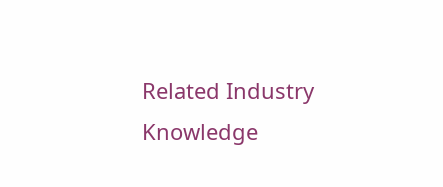Related Industry Knowledge